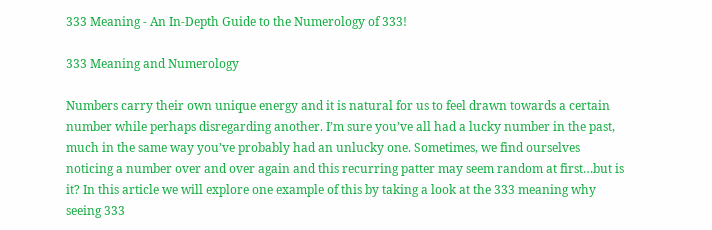333 Meaning - An In-Depth Guide to the Numerology of 333!

333 Meaning and Numerology

Numbers carry their own unique energy and it is natural for us to feel drawn towards a certain number while perhaps disregarding another. I’m sure you’ve all had a lucky number in the past, much in the same way you’ve probably had an unlucky one. Sometimes, we find ourselves noticing a number over and over again and this recurring patter may seem random at first…but is it? In this article we will explore one example of this by taking a look at the 333 meaning why seeing 333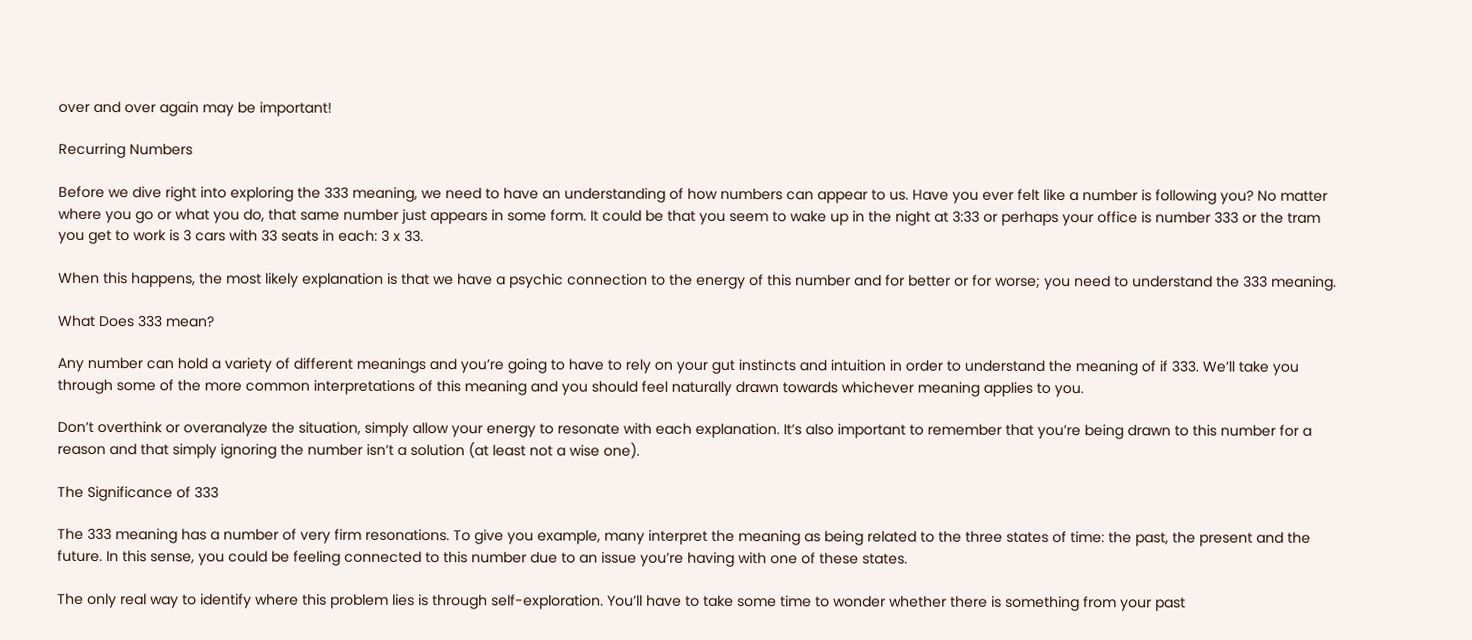over and over again may be important!

Recurring Numbers

Before we dive right into exploring the 333 meaning, we need to have an understanding of how numbers can appear to us. Have you ever felt like a number is following you? No matter where you go or what you do, that same number just appears in some form. It could be that you seem to wake up in the night at 3:33 or perhaps your office is number 333 or the tram you get to work is 3 cars with 33 seats in each: 3 x 33.

When this happens, the most likely explanation is that we have a psychic connection to the energy of this number and for better or for worse; you need to understand the 333 meaning.

What Does 333 mean?

Any number can hold a variety of different meanings and you’re going to have to rely on your gut instincts and intuition in order to understand the meaning of if 333. We’ll take you through some of the more common interpretations of this meaning and you should feel naturally drawn towards whichever meaning applies to you.

Don’t overthink or overanalyze the situation, simply allow your energy to resonate with each explanation. It’s also important to remember that you’re being drawn to this number for a reason and that simply ignoring the number isn’t a solution (at least not a wise one).

The Significance of 333

The 333 meaning has a number of very firm resonations. To give you example, many interpret the meaning as being related to the three states of time: the past, the present and the future. In this sense, you could be feeling connected to this number due to an issue you’re having with one of these states.

The only real way to identify where this problem lies is through self-exploration. You’ll have to take some time to wonder whether there is something from your past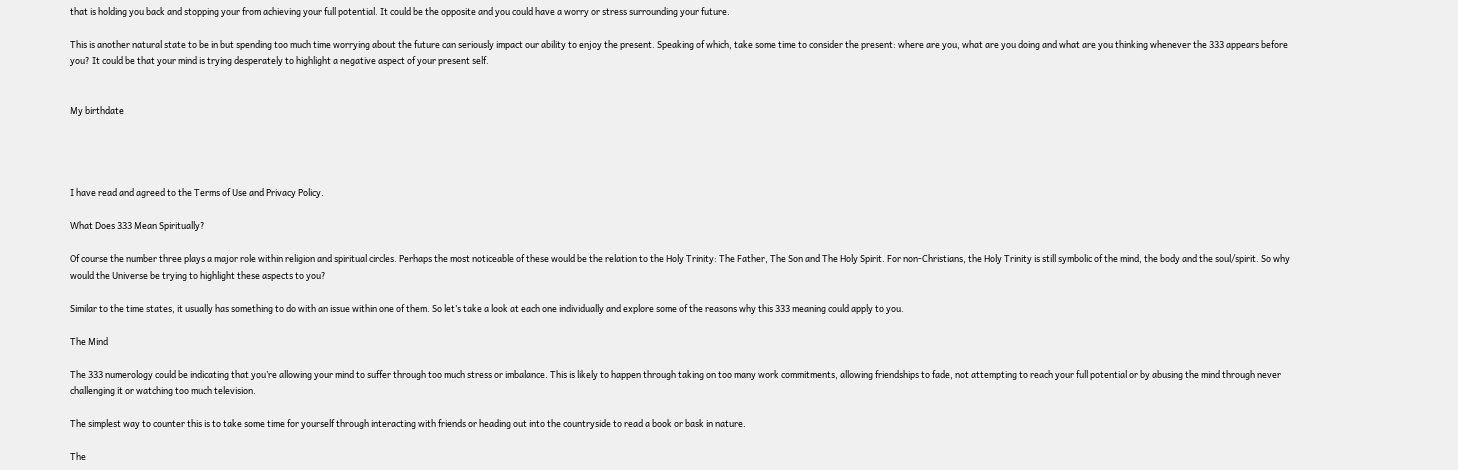that is holding you back and stopping your from achieving your full potential. It could be the opposite and you could have a worry or stress surrounding your future.

This is another natural state to be in but spending too much time worrying about the future can seriously impact our ability to enjoy the present. Speaking of which, take some time to consider the present: where are you, what are you doing and what are you thinking whenever the 333 appears before you? It could be that your mind is trying desperately to highlight a negative aspect of your present self.


My birthdate




I have read and agreed to the Terms of Use and Privacy Policy.

What Does 333 Mean Spiritually?

Of course the number three plays a major role within religion and spiritual circles. Perhaps the most noticeable of these would be the relation to the Holy Trinity: The Father, The Son and The Holy Spirit. For non-Christians, the Holy Trinity is still symbolic of the mind, the body and the soul/spirit. So why would the Universe be trying to highlight these aspects to you?

Similar to the time states, it usually has something to do with an issue within one of them. So let’s take a look at each one individually and explore some of the reasons why this 333 meaning could apply to you.

The Mind

The 333 numerology could be indicating that you’re allowing your mind to suffer through too much stress or imbalance. This is likely to happen through taking on too many work commitments, allowing friendships to fade, not attempting to reach your full potential or by abusing the mind through never challenging it or watching too much television.

The simplest way to counter this is to take some time for yourself through interacting with friends or heading out into the countryside to read a book or bask in nature.

The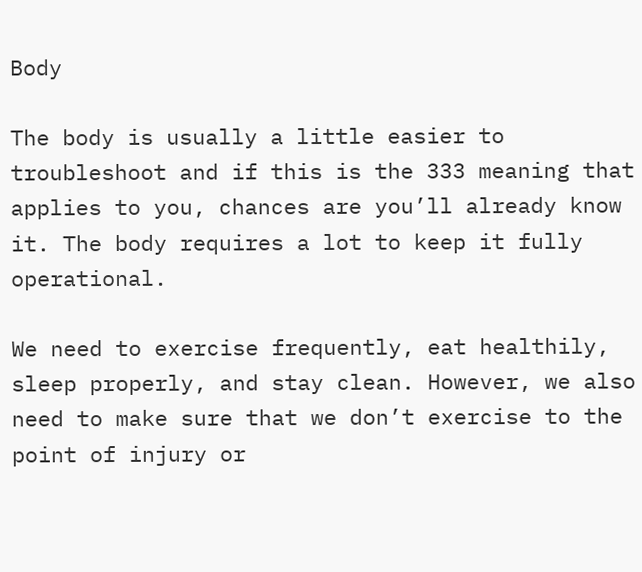Body

The body is usually a little easier to troubleshoot and if this is the 333 meaning that applies to you, chances are you’ll already know it. The body requires a lot to keep it fully operational.

We need to exercise frequently, eat healthily, sleep properly, and stay clean. However, we also need to make sure that we don’t exercise to the point of injury or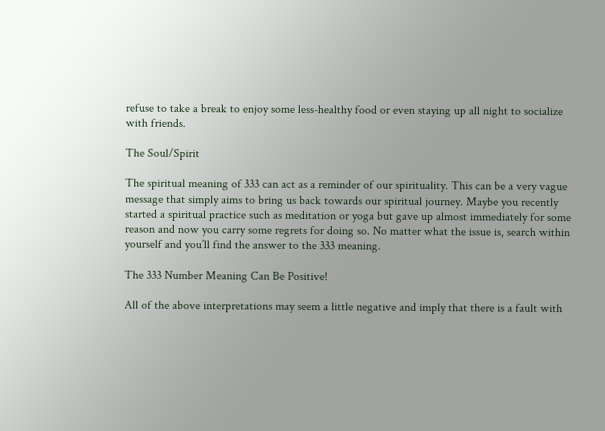refuse to take a break to enjoy some less-healthy food or even staying up all night to socialize with friends.

The Soul/Spirit

The spiritual meaning of 333 can act as a reminder of our spirituality. This can be a very vague message that simply aims to bring us back towards our spiritual journey. Maybe you recently started a spiritual practice such as meditation or yoga but gave up almost immediately for some reason and now you carry some regrets for doing so. No matter what the issue is, search within yourself and you’ll find the answer to the 333 meaning.

The 333 Number Meaning Can Be Positive!

All of the above interpretations may seem a little negative and imply that there is a fault with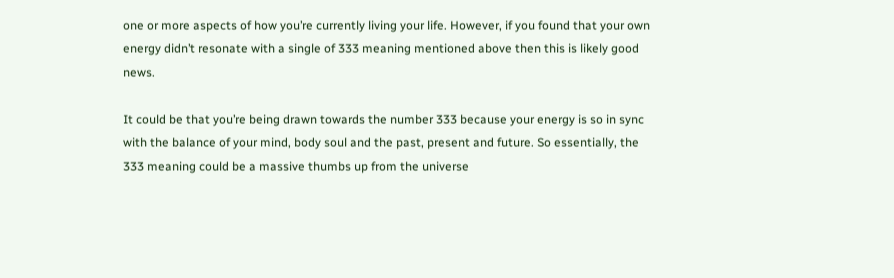one or more aspects of how you’re currently living your life. However, if you found that your own energy didn’t resonate with a single of 333 meaning mentioned above then this is likely good news.

It could be that you’re being drawn towards the number 333 because your energy is so in sync with the balance of your mind, body soul and the past, present and future. So essentially, the 333 meaning could be a massive thumbs up from the universe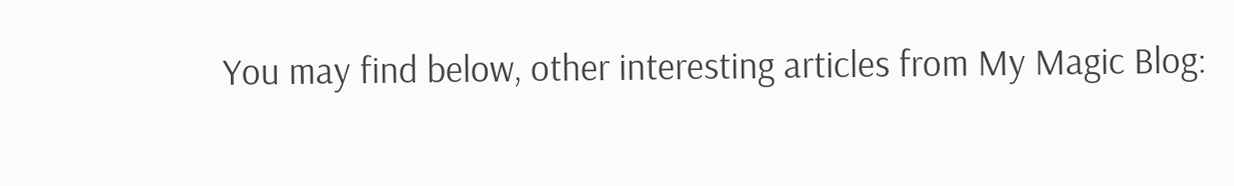You may find below, other interesting articles from My Magic Blog: